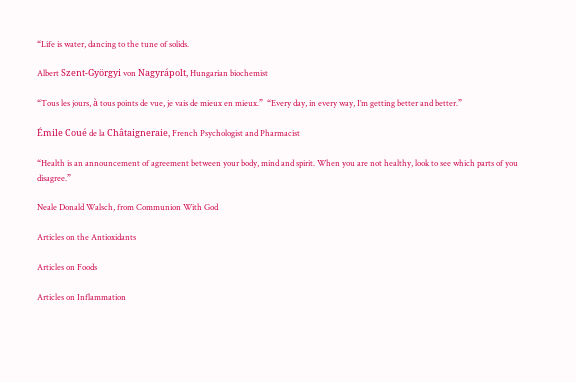“Life is water, dancing to the tune of solids.

Albert Szent-Györgyi von Nagyrápolt, Hungarian biochemist

“Tous les jours, à tous points de vue, je vais de mieux en mieux.”  “Every day, in every way, I’m getting better and better.”

Émile Coué de la Châtaigneraie, French Psychologist and Pharmacist

“Health is an announcement of agreement between your body, mind and spirit. When you are not healthy, look to see which parts of you disagree.”

Neale Donald Walsch, from Communion With God

Articles on the Antioxidants

Articles on Foods

Articles on Inflammation